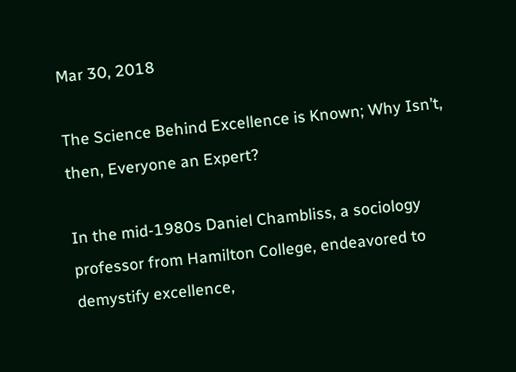Mar 30, 2018

The Science Behind Excellence is Known; Why Isn’t, then, Everyone an Expert?

In the mid-1980s Daniel Chambliss, a sociology professor from Hamilton College, endeavored to demystify excellence,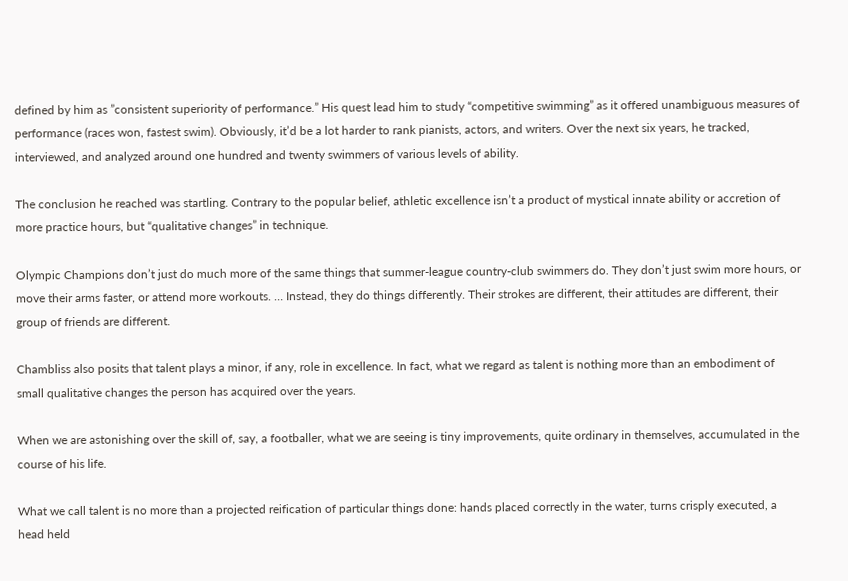defined by him as ”consistent superiority of performance.” His quest lead him to study “competitive swimming” as it offered unambiguous measures of performance (races won, fastest swim). Obviously, it’d be a lot harder to rank pianists, actors, and writers. Over the next six years, he tracked, interviewed, and analyzed around one hundred and twenty swimmers of various levels of ability.

The conclusion he reached was startling. Contrary to the popular belief, athletic excellence isn’t a product of mystical innate ability or accretion of more practice hours, but “qualitative changes” in technique.

Olympic Champions don’t just do much more of the same things that summer-league country-club swimmers do. They don’t just swim more hours, or move their arms faster, or attend more workouts. … Instead, they do things differently. Their strokes are different, their attitudes are different, their group of friends are different.

Chambliss also posits that talent plays a minor, if any, role in excellence. In fact, what we regard as talent is nothing more than an embodiment of small qualitative changes the person has acquired over the years.

When we are astonishing over the skill of, say, a footballer, what we are seeing is tiny improvements, quite ordinary in themselves, accumulated in the course of his life.

What we call talent is no more than a projected reification of particular things done: hands placed correctly in the water, turns crisply executed, a head held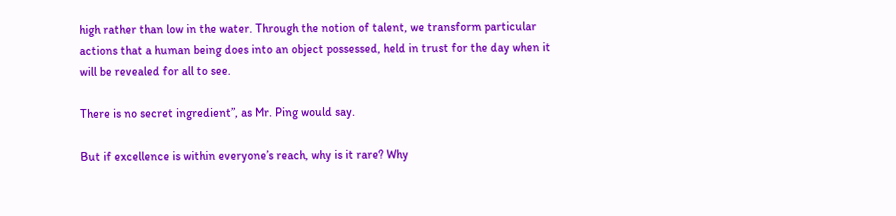high rather than low in the water. Through the notion of talent, we transform particular actions that a human being does into an object possessed, held in trust for the day when it will be revealed for all to see.

There is no secret ingredient”, as Mr. Ping would say.

But if excellence is within everyone’s reach, why is it rare? Why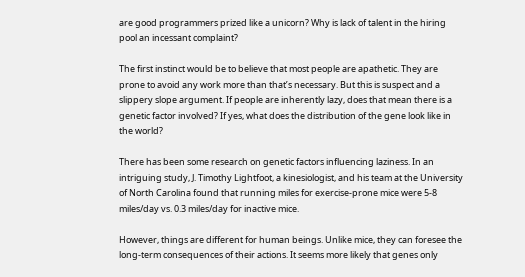are good programmers prized like a unicorn? Why is lack of talent in the hiring pool an incessant complaint?

The first instinct would be to believe that most people are apathetic. They are prone to avoid any work more than that’s necessary. But this is suspect and a slippery slope argument. If people are inherently lazy, does that mean there is a genetic factor involved? If yes, what does the distribution of the gene look like in the world?

There has been some research on genetic factors influencing laziness. In an intriguing study, J. Timothy Lightfoot, a kinesiologist, and his team at the University of North Carolina found that running miles for exercise-prone mice were 5-8 miles/day vs. 0.3 miles/day for inactive mice.

However, things are different for human beings. Unlike mice, they can foresee the long-term consequences of their actions. It seems more likely that genes only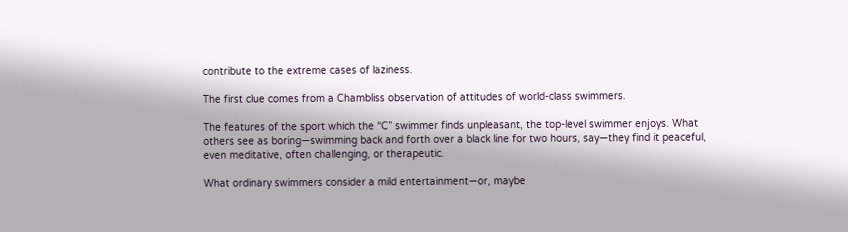contribute to the extreme cases of laziness.

The first clue comes from a Chambliss observation of attitudes of world-class swimmers.

The features of the sport which the “C” swimmer finds unpleasant, the top-level swimmer enjoys. What others see as boring—swimming back and forth over a black line for two hours, say—they find it peaceful, even meditative, often challenging, or therapeutic.

What ordinary swimmers consider a mild entertainment—or, maybe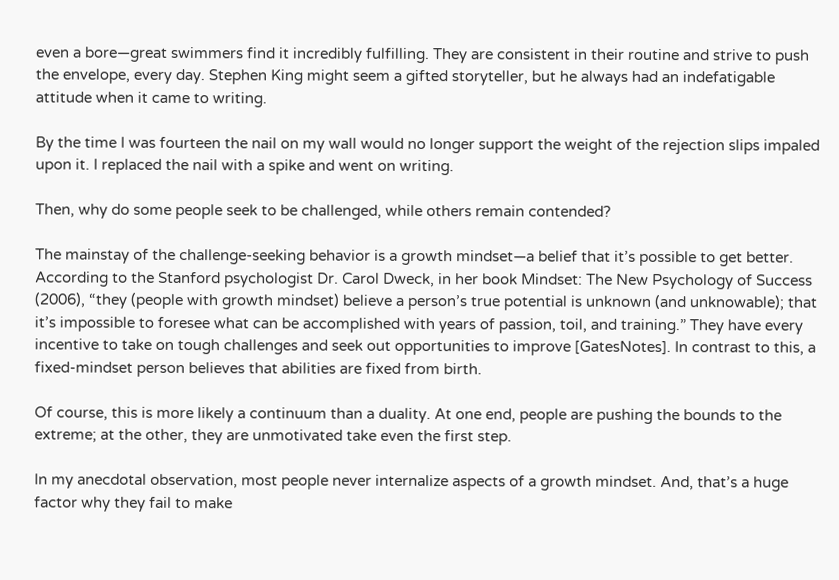even a bore—great swimmers find it incredibly fulfilling. They are consistent in their routine and strive to push the envelope, every day. Stephen King might seem a gifted storyteller, but he always had an indefatigable attitude when it came to writing.

By the time I was fourteen the nail on my wall would no longer support the weight of the rejection slips impaled upon it. I replaced the nail with a spike and went on writing.

Then, why do some people seek to be challenged, while others remain contended?

The mainstay of the challenge-seeking behavior is a growth mindset—a belief that it’s possible to get better. According to the Stanford psychologist Dr. Carol Dweck, in her book Mindset: The New Psychology of Success (2006), “they (people with growth mindset) believe a person’s true potential is unknown (and unknowable); that it’s impossible to foresee what can be accomplished with years of passion, toil, and training.” They have every incentive to take on tough challenges and seek out opportunities to improve [GatesNotes]. In contrast to this, a fixed-mindset person believes that abilities are fixed from birth.

Of course, this is more likely a continuum than a duality. At one end, people are pushing the bounds to the extreme; at the other, they are unmotivated take even the first step.

In my anecdotal observation, most people never internalize aspects of a growth mindset. And, that’s a huge factor why they fail to make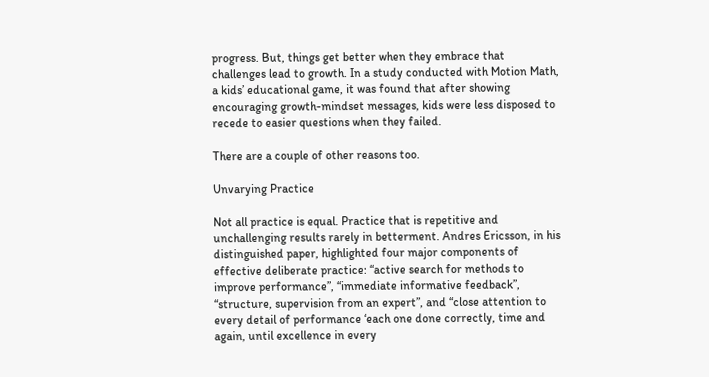progress. But, things get better when they embrace that challenges lead to growth. In a study conducted with Motion Math, a kids’ educational game, it was found that after showing encouraging growth-mindset messages, kids were less disposed to recede to easier questions when they failed.

There are a couple of other reasons too.

Unvarying Practice

Not all practice is equal. Practice that is repetitive and unchallenging results rarely in betterment. Andres Ericsson, in his distinguished paper, highlighted four major components of effective deliberate practice: “active search for methods to improve performance”, “immediate informative feedback”, “structure, supervision from an expert”, and “close attention to every detail of performance ‘each one done correctly, time and again, until excellence in every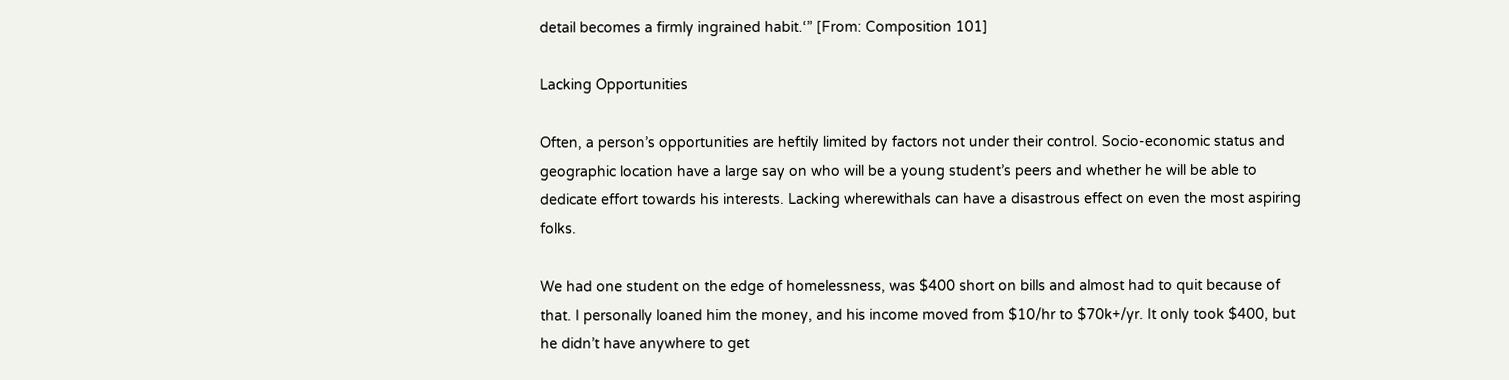detail becomes a firmly ingrained habit.‘” [From: Composition 101]

Lacking Opportunities

Often, a person’s opportunities are heftily limited by factors not under their control. Socio-economic status and geographic location have a large say on who will be a young student’s peers and whether he will be able to dedicate effort towards his interests. Lacking wherewithals can have a disastrous effect on even the most aspiring folks.

We had one student on the edge of homelessness, was $400 short on bills and almost had to quit because of that. I personally loaned him the money, and his income moved from $10/hr to $70k+/yr. It only took $400, but he didn’t have anywhere to get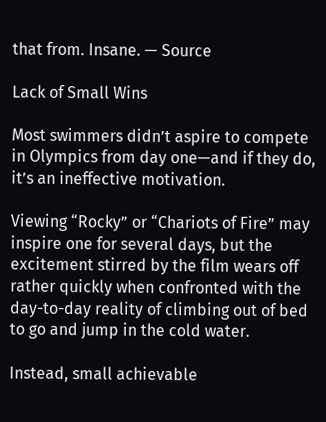that from. Insane. — Source

Lack of Small Wins

Most swimmers didn’t aspire to compete in Olympics from day one—and if they do, it’s an ineffective motivation.

Viewing “Rocky” or “Chariots of Fire” may inspire one for several days, but the excitement stirred by the film wears off rather quickly when confronted with the day-to-day reality of climbing out of bed to go and jump in the cold water.

Instead, small achievable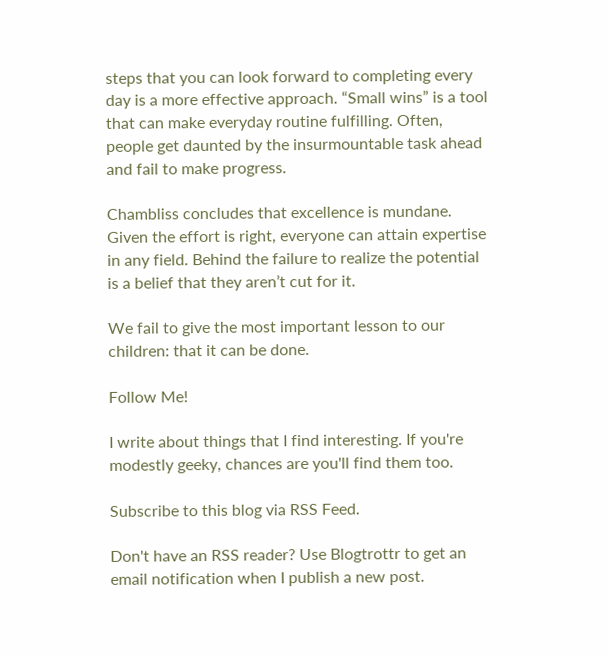steps that you can look forward to completing every day is a more effective approach. “Small wins” is a tool that can make everyday routine fulfilling. Often, people get daunted by the insurmountable task ahead and fail to make progress.

Chambliss concludes that excellence is mundane. Given the effort is right, everyone can attain expertise in any field. Behind the failure to realize the potential is a belief that they aren’t cut for it.

We fail to give the most important lesson to our children: that it can be done.

Follow Me!

I write about things that I find interesting. If you're modestly geeky, chances are you'll find them too.

Subscribe to this blog via RSS Feed.

Don't have an RSS reader? Use Blogtrottr to get an email notification when I publish a new post.